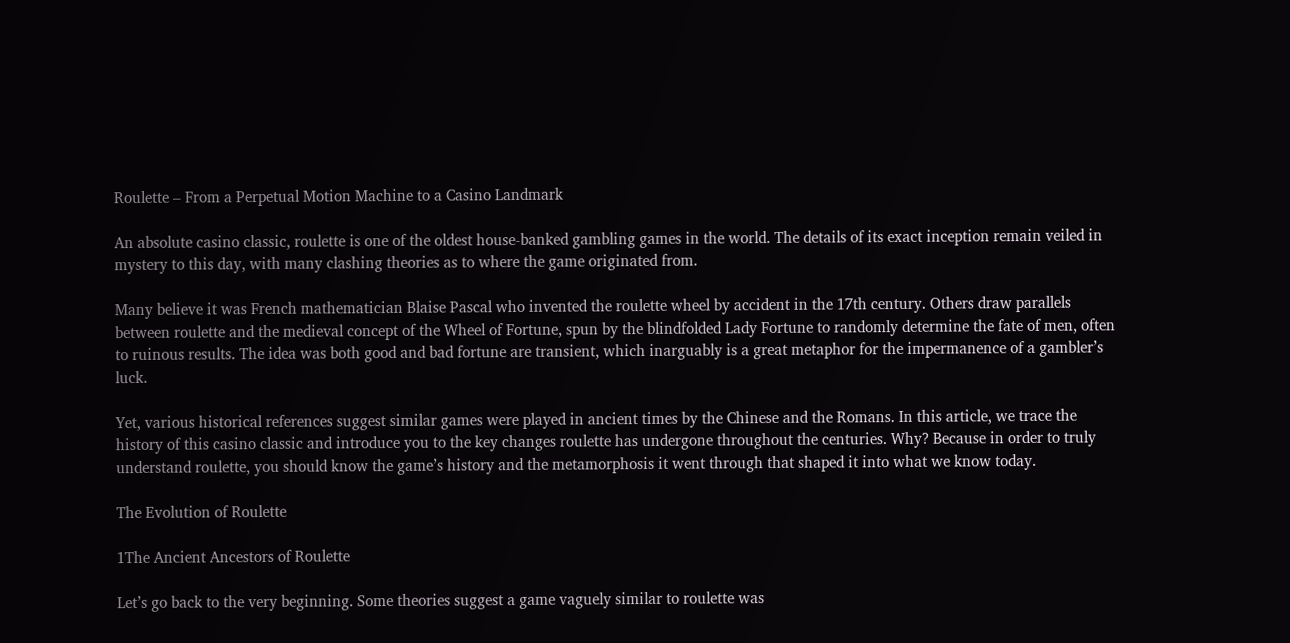Roulette – From a Perpetual Motion Machine to a Casino Landmark

An absolute casino classic, roulette is one of the oldest house-banked gambling games in the world. The details of its exact inception remain veiled in mystery to this day, with many clashing theories as to where the game originated from.

Many believe it was French mathematician Blaise Pascal who invented the roulette wheel by accident in the 17th century. Others draw parallels between roulette and the medieval concept of the Wheel of Fortune, spun by the blindfolded Lady Fortune to randomly determine the fate of men, often to ruinous results. The idea was both good and bad fortune are transient, which inarguably is a great metaphor for the impermanence of a gambler’s luck.

Yet, various historical references suggest similar games were played in ancient times by the Chinese and the Romans. In this article, we trace the history of this casino classic and introduce you to the key changes roulette has undergone throughout the centuries. Why? Because in order to truly understand roulette, you should know the game’s history and the metamorphosis it went through that shaped it into what we know today.

The Evolution of Roulette

1The Ancient Ancestors of Roulette

Let’s go back to the very beginning. Some theories suggest a game vaguely similar to roulette was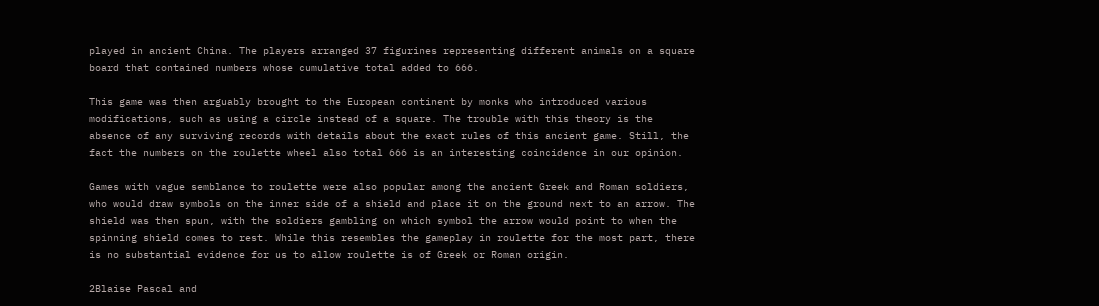played in ancient China. The players arranged 37 figurines representing different animals on a square board that contained numbers whose cumulative total added to 666.

This game was then arguably brought to the European continent by monks who introduced various modifications, such as using a circle instead of a square. The trouble with this theory is the absence of any surviving records with details about the exact rules of this ancient game. Still, the fact the numbers on the roulette wheel also total 666 is an interesting coincidence in our opinion.

Games with vague semblance to roulette were also popular among the ancient Greek and Roman soldiers, who would draw symbols on the inner side of a shield and place it on the ground next to an arrow. The shield was then spun, with the soldiers gambling on which symbol the arrow would point to when the spinning shield comes to rest. While this resembles the gameplay in roulette for the most part, there is no substantial evidence for us to allow roulette is of Greek or Roman origin.

2Blaise Pascal and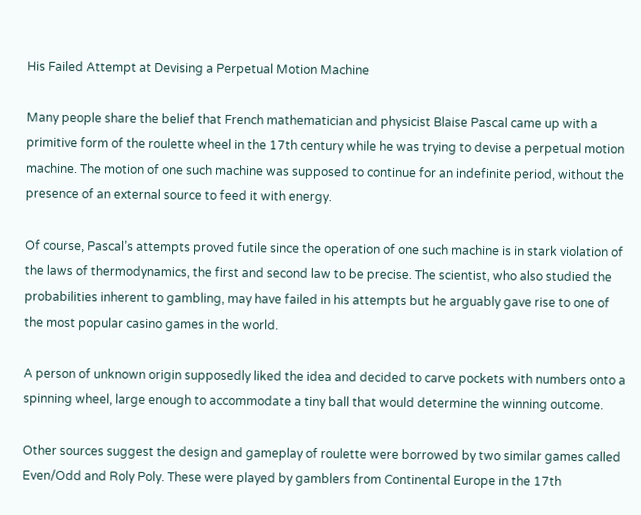His Failed Attempt at Devising a Perpetual Motion Machine

Many people share the belief that French mathematician and physicist Blaise Pascal came up with a primitive form of the roulette wheel in the 17th century while he was trying to devise a perpetual motion machine. The motion of one such machine was supposed to continue for an indefinite period, without the presence of an external source to feed it with energy.

Of course, Pascal’s attempts proved futile since the operation of one such machine is in stark violation of the laws of thermodynamics, the first and second law to be precise. The scientist, who also studied the probabilities inherent to gambling, may have failed in his attempts but he arguably gave rise to one of the most popular casino games in the world.

A person of unknown origin supposedly liked the idea and decided to carve pockets with numbers onto a spinning wheel, large enough to accommodate a tiny ball that would determine the winning outcome.

Other sources suggest the design and gameplay of roulette were borrowed by two similar games called Even/Odd and Roly Poly. These were played by gamblers from Continental Europe in the 17th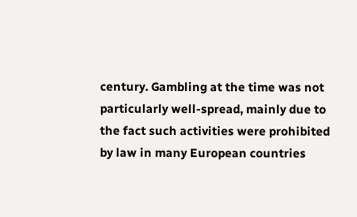century. Gambling at the time was not particularly well-spread, mainly due to the fact such activities were prohibited by law in many European countries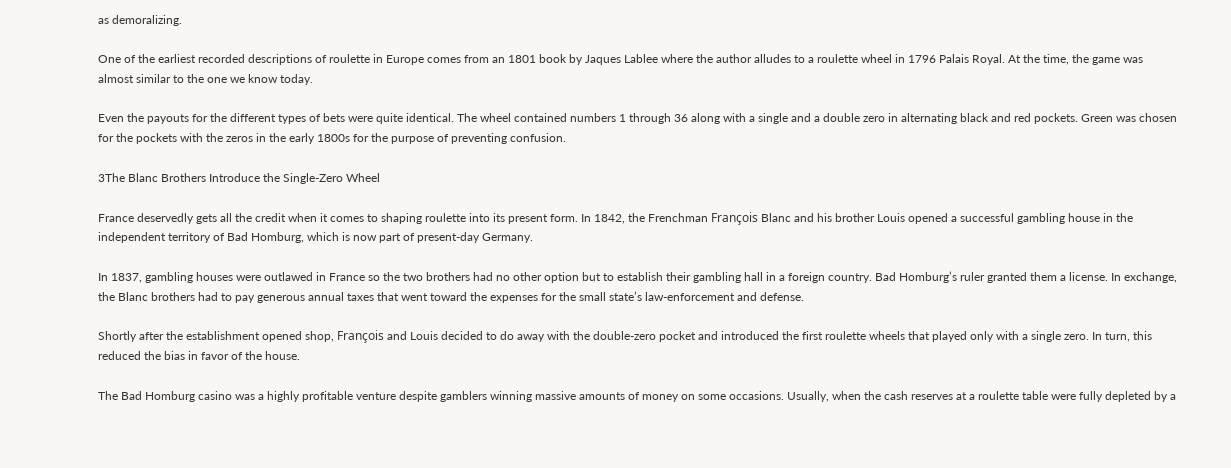as demoralizing.

One of the earliest recorded descriptions of roulette in Europe comes from an 1801 book by Jaques Lablee where the author alludes to a roulette wheel in 1796 Palais Royal. At the time, the game was almost similar to the one we know today.

Even the payouts for the different types of bets were quite identical. The wheel contained numbers 1 through 36 along with a single and a double zero in alternating black and red pockets. Green was chosen for the pockets with the zeros in the early 1800s for the purpose of preventing confusion.

3The Blanc Brothers Introduce the Single-Zero Wheel

France deservedly gets all the credit when it comes to shaping roulette into its present form. In 1842, the Frenchman François Blanc and his brother Louis opened a successful gambling house in the independent territory of Bad Homburg, which is now part of present-day Germany.

In 1837, gambling houses were outlawed in France so the two brothers had no other option but to establish their gambling hall in a foreign country. Bad Homburg’s ruler granted them a license. In exchange, the Blanc brothers had to pay generous annual taxes that went toward the expenses for the small state’s law-enforcement and defense.

Shortly after the establishment opened shop, François and Louis decided to do away with the double-zero pocket and introduced the first roulette wheels that played only with a single zero. In turn, this reduced the bias in favor of the house.

The Bad Homburg casino was a highly profitable venture despite gamblers winning massive amounts of money on some occasions. Usually, when the cash reserves at a roulette table were fully depleted by a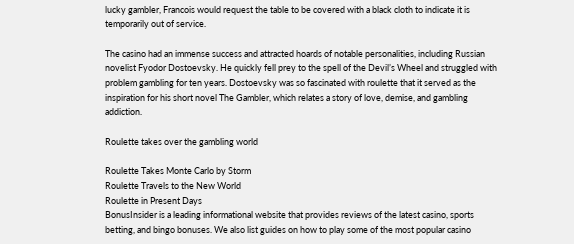lucky gambler, Francois would request the table to be covered with a black cloth to indicate it is temporarily out of service.

The casino had an immense success and attracted hoards of notable personalities, including Russian novelist Fyodor Dostoevsky. He quickly fell prey to the spell of the Devil’s Wheel and struggled with problem gambling for ten years. Dostoevsky was so fascinated with roulette that it served as the inspiration for his short novel The Gambler, which relates a story of love, demise, and gambling addiction.

Roulette takes over the gambling world

Roulette Takes Monte Carlo by Storm
Roulette Travels to the New World
Roulette in Present Days
BonusInsider is a leading informational website that provides reviews of the latest casino, sports betting, and bingo bonuses. We also list guides on how to play some of the most popular casino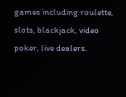games including roulette, slots, blackjack, video poker, live dealers.